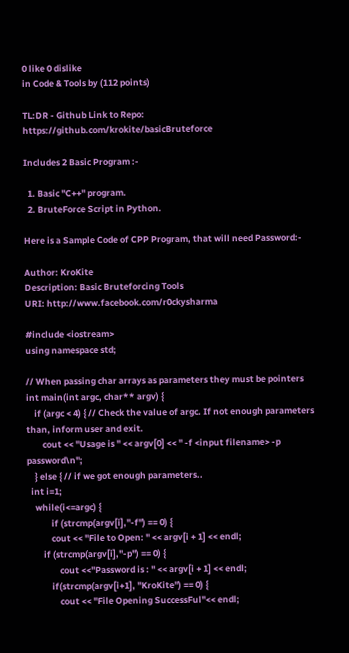0 like 0 dislike
in Code & Tools by (112 points)

TL:DR - Github Link to Repo: https://github.com/krokite/basicBruteforce

Includes 2 Basic Program :-

  1. Basic "C++" program.
  2. BruteForce Script in Python.

Here is a Sample Code of CPP Program, that will need Password:-

Author: KroKite
Description: Basic Bruteforcing Tools
URI: http://www.facebook.com/r0ckysharma

#include <iostream>
using namespace std;

// When passing char arrays as parameters they must be pointers
int main(int argc, char** argv) {
    if (argc < 4) { // Check the value of argc. If not enough parameters than, inform user and exit.
        cout << "Usage is " << argv[0] << " -f <input filename> -p password\n";
    } else { // if we got enough parameters..
  int i=1;
    while(i<=argc) {
            if (strcmp(argv[i],"-f") == 0) {
            cout << "File to Open: " << argv[i + 1] << endl;
        if (strcmp(argv[i],"-p") == 0) {
                cout <<"Password is : " << argv[i + 1] << endl;
            if(strcmp(argv[i+1], "KroKite") == 0) {
                cout << "File Opening SuccessFul"<< endl;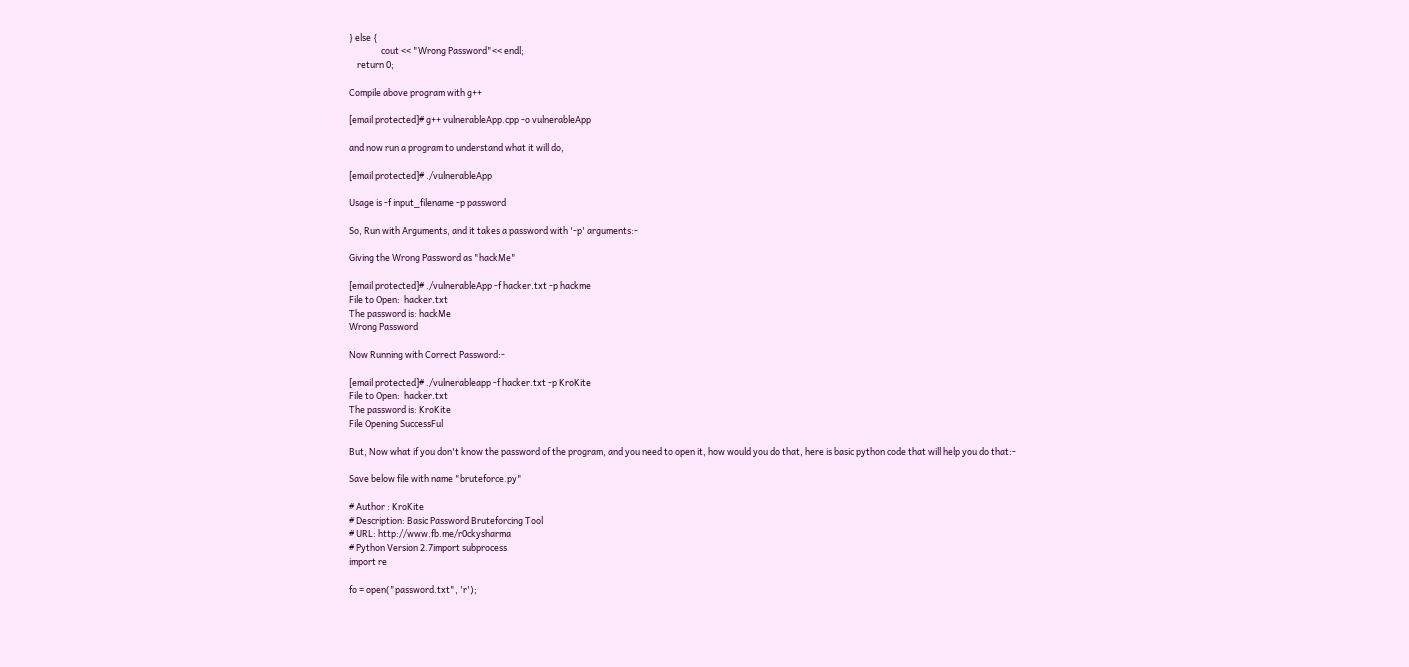} else {
                cout << "Wrong Password"<< endl;
    return 0;

Compile above program with g++

[email protected]# g++ vulnerableApp.cpp -o vulnerableApp

and now run a program to understand what it will do,

[email protected]# ./vulnerableApp

Usage is -f input_filename -p password

So, Run with Arguments, and it takes a password with '-p' arguments:-

Giving the Wrong Password as "hackMe"

[email protected]# ./vulnerableApp -f hacker.txt -p hackme
File to Open:  hacker.txt
The password is: hackMe
Wrong Password

Now Running with Correct Password:-

[email protected]# ./vulnerableapp -f hacker.txt -p KroKite
File to Open:  hacker.txt
The password is: KroKite
File Opening SuccessFul

But, Now what if you don't know the password of the program, and you need to open it, how would you do that, here is basic python code that will help you do that:-

Save below file with name "bruteforce.py"

# Author : KroKite
# Description: Basic Password Bruteforcing Tool
# URL: http://www.fb.me/r0ckysharma
# Python Version 2.7import subprocess
import re

fo = open("password.txt", 'r');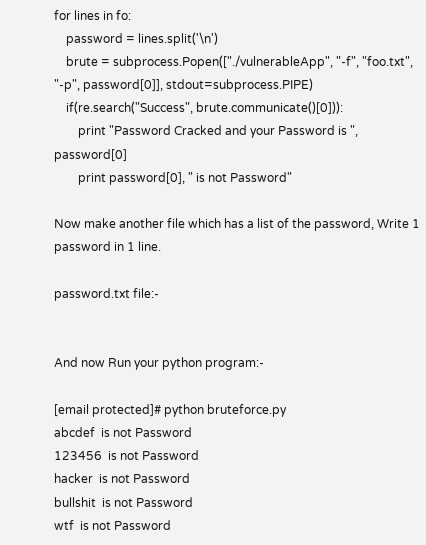for lines in fo:
    password = lines.split('\n')
    brute = subprocess.Popen(["./vulnerableApp", "-f", "foo.txt", "-p", password[0]], stdout=subprocess.PIPE)
    if(re.search("Success", brute.communicate()[0])):
        print "Password Cracked and your Password is ", password[0]
        print password[0], " is not Password"

Now make another file which has a list of the password, Write 1 password in 1 line.

password.txt file:-


And now Run your python program:-

[email protected]# python bruteforce.py
abcdef  is not Password
123456  is not Password
hacker  is not Password
bullshit  is not Password
wtf  is not Password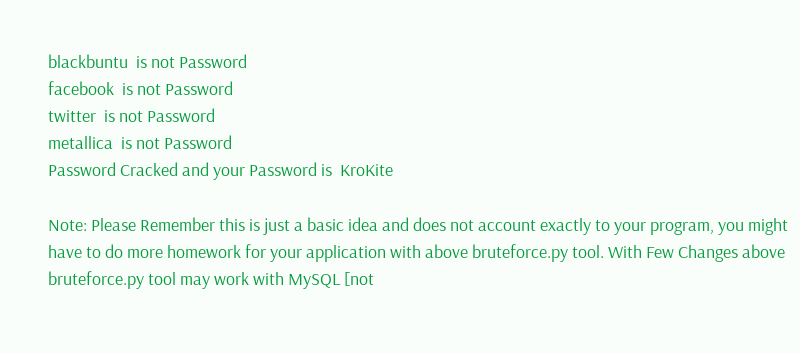blackbuntu  is not Password
facebook  is not Password
twitter  is not Password
metallica  is not Password
Password Cracked and your Password is  KroKite

Note: Please Remember this is just a basic idea and does not account exactly to your program, you might have to do more homework for your application with above bruteforce.py tool. With Few Changes above bruteforce.py tool may work with MySQL [not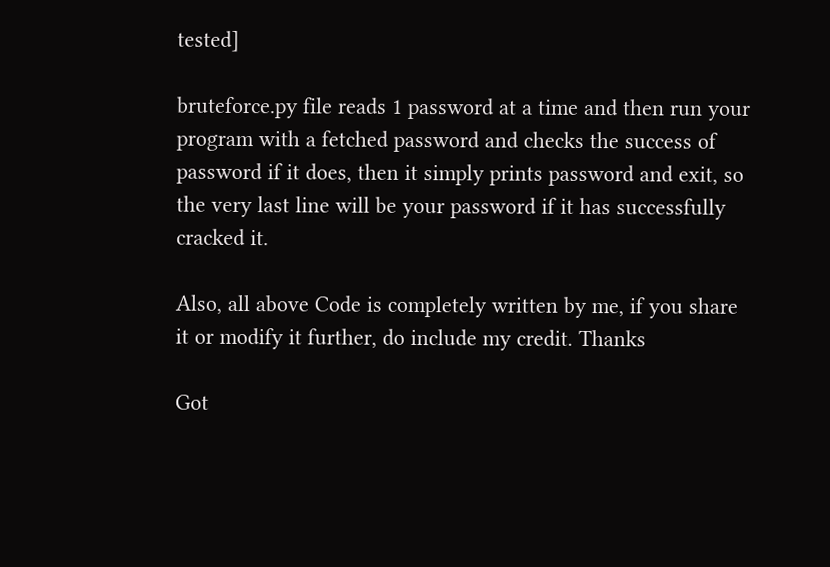tested]

bruteforce.py file reads 1 password at a time and then run your program with a fetched password and checks the success of password if it does, then it simply prints password and exit, so the very last line will be your password if it has successfully cracked it.

Also, all above Code is completely written by me, if you share it or modify it further, do include my credit. Thanks

Got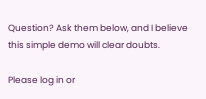Question? Ask them below, and I believe this simple demo will clear doubts.

Please log in or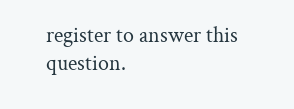register to answer this question.